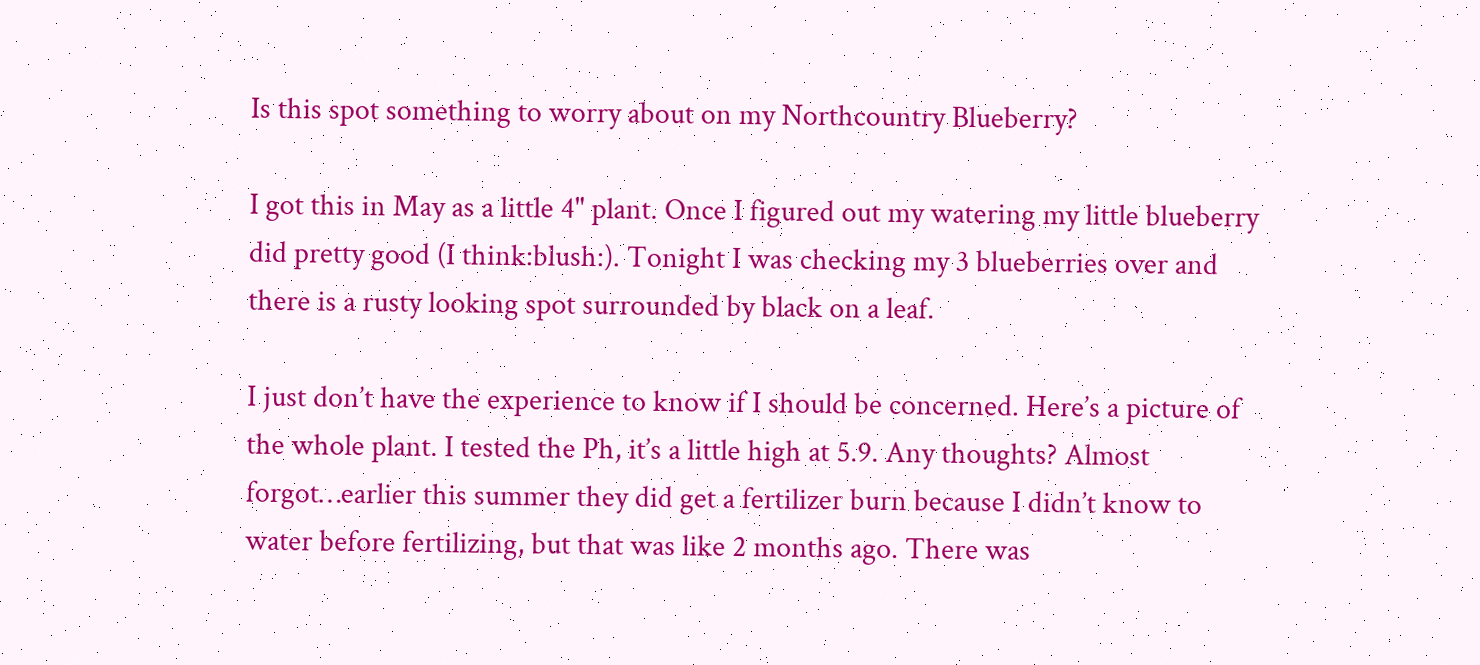Is this spot something to worry about on my Northcountry Blueberry?

I got this in May as a little 4" plant. Once I figured out my watering my little blueberry did pretty good (I think:blush:). Tonight I was checking my 3 blueberries over and there is a rusty looking spot surrounded by black on a leaf.

I just don’t have the experience to know if I should be concerned. Here’s a picture of the whole plant. I tested the Ph, it’s a little high at 5.9. Any thoughts? Almost forgot…earlier this summer they did get a fertilizer burn because I didn’t know to water before fertilizing, but that was like 2 months ago. There was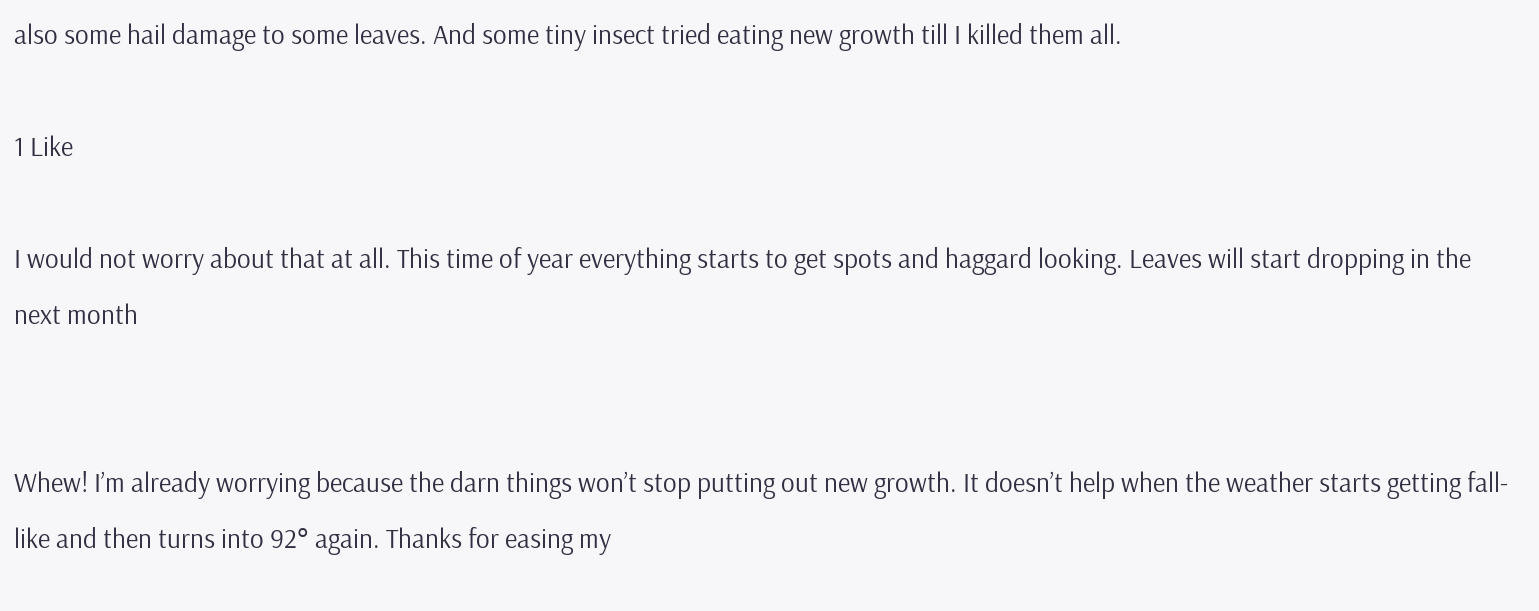also some hail damage to some leaves. And some tiny insect tried eating new growth till I killed them all.

1 Like

I would not worry about that at all. This time of year everything starts to get spots and haggard looking. Leaves will start dropping in the next month


Whew! I’m already worrying because the darn things won’t stop putting out new growth. It doesn’t help when the weather starts getting fall-like and then turns into 92° again. Thanks for easing my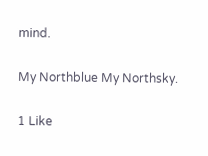mind.

My Northblue My Northsky.

1 Like